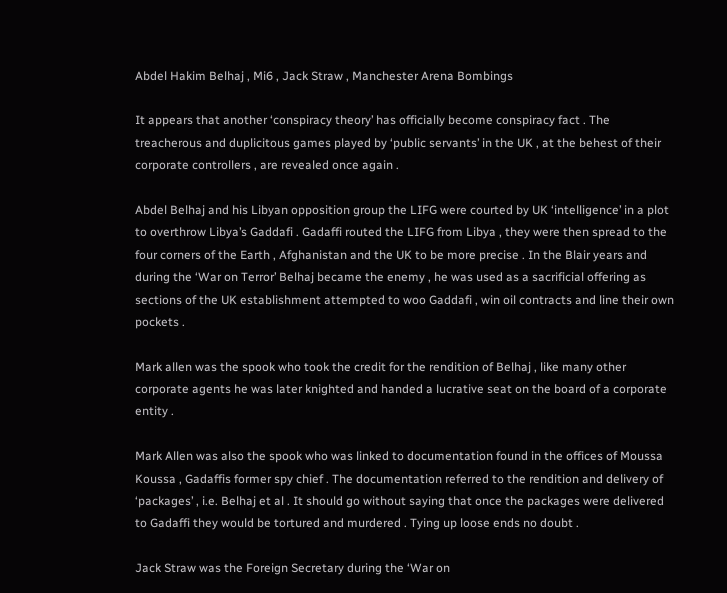Abdel Hakim Belhaj , Mi6 , Jack Straw , Manchester Arena Bombings

It appears that another ‘conspiracy theory’ has officially become conspiracy fact . The treacherous and duplicitous games played by ‘public servants’ in the UK , at the behest of their corporate controllers , are revealed once again .

Abdel Belhaj and his Libyan opposition group the LIFG were courted by UK ‘intelligence’ in a plot to overthrow Libya’s Gaddafi . Gadaffi routed the LIFG from Libya , they were then spread to the four corners of the Earth , Afghanistan and the UK to be more precise . In the Blair years and during the ‘War on Terror’ Belhaj became the enemy , he was used as a sacrificial offering as sections of the UK establishment attempted to woo Gaddafi , win oil contracts and line their own pockets .

Mark allen was the spook who took the credit for the rendition of Belhaj , like many other corporate agents he was later knighted and handed a lucrative seat on the board of a corporate entity .

Mark Allen was also the spook who was linked to documentation found in the offices of Moussa Koussa , Gadaffis former spy chief . The documentation referred to the rendition and delivery of ‘packages’ , i.e. Belhaj et al . It should go without saying that once the packages were delivered to Gadaffi they would be tortured and murdered . Tying up loose ends no doubt .

Jack Straw was the Foreign Secretary during the ‘War on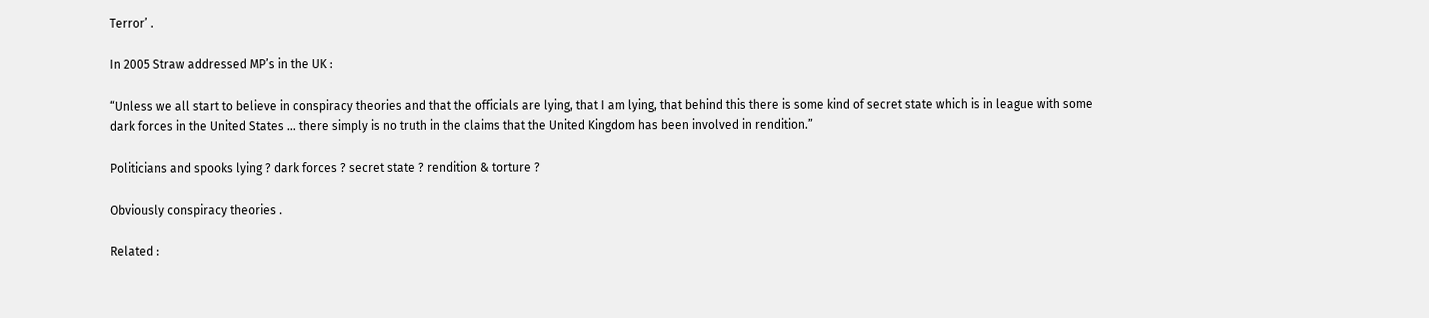Terror’ .

In 2005 Straw addressed MP’s in the UK :

“Unless we all start to believe in conspiracy theories and that the officials are lying, that I am lying, that behind this there is some kind of secret state which is in league with some dark forces in the United States … there simply is no truth in the claims that the United Kingdom has been involved in rendition.”

Politicians and spooks lying ? dark forces ? secret state ? rendition & torture ?

Obviously conspiracy theories .

Related :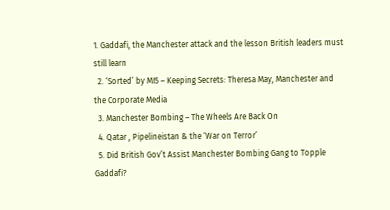1. Gaddafi, the Manchester attack and the lesson British leaders must still learn
  2. ‘Sorted’ by MI5 – Keeping Secrets: Theresa May, Manchester and the Corporate Media
  3. Manchester Bombing – The Wheels Are Back On
  4. Qatar , Pipelineistan & the ‘War on Terror’
  5. Did British Gov’t Assist Manchester Bombing Gang to Topple Gaddafi?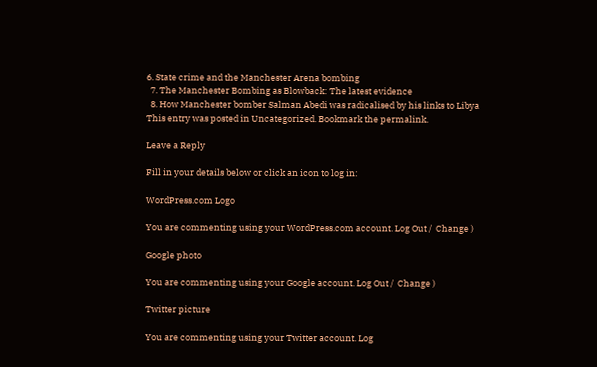6. State crime and the Manchester Arena bombing
  7. The Manchester Bombing as Blowback: The latest evidence
  8. How Manchester bomber Salman Abedi was radicalised by his links to Libya
This entry was posted in Uncategorized. Bookmark the permalink.

Leave a Reply

Fill in your details below or click an icon to log in:

WordPress.com Logo

You are commenting using your WordPress.com account. Log Out /  Change )

Google photo

You are commenting using your Google account. Log Out /  Change )

Twitter picture

You are commenting using your Twitter account. Log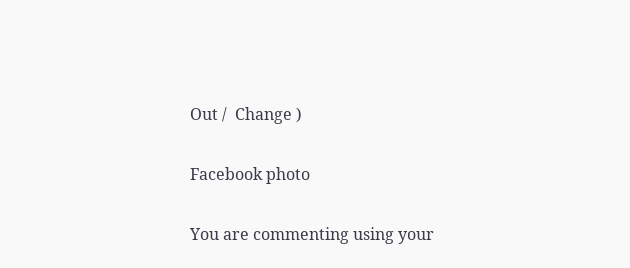Out /  Change )

Facebook photo

You are commenting using your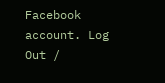Facebook account. Log Out /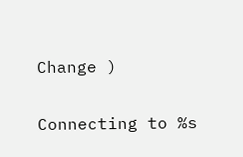Change )

Connecting to %s